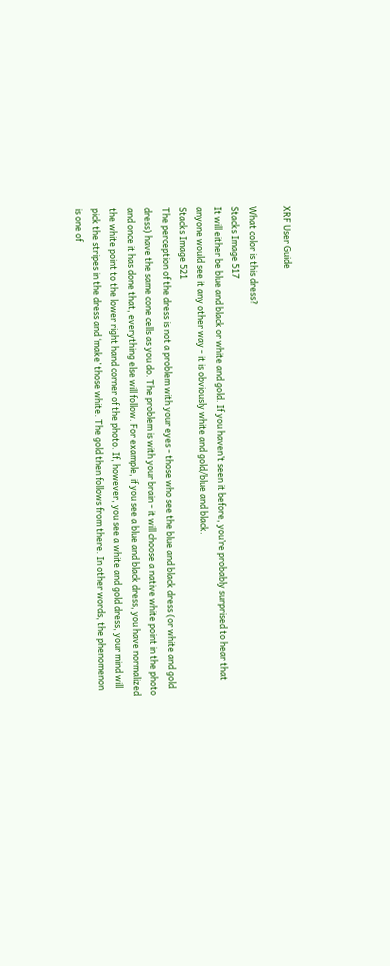XRF User Guide

What color is this dress?
Stacks Image 517
It will either be blue and black or white and gold. If you haven’t seen it before, you’re probably surprised to hear that anyone would see it any other way - it is obviously white and gold/blue and black.
Stacks Image 521
The perception of the dress is not a problem with your eyes - those who see the blue and black dress (or white and gold dress) have the same cone cells as you do. The problem is with your brain - it will choose a native white point in the photo and once it has done that, everything else will follow. For example, if you see a blue and black dress, you have normalized the white point to the lower right hand corner of the photo. If, however, you see a white and gold dress, your mind will pick the stripes in the dress and ‘make’ those white. The gold then follows from there. In other words, the phenomenon is one of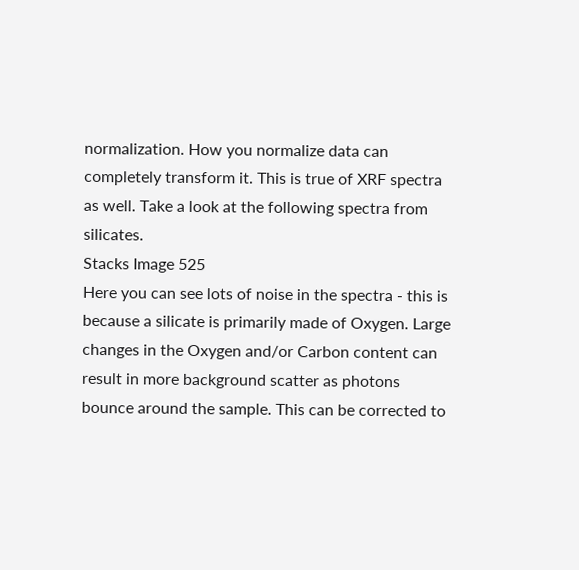normalization. How you normalize data can completely transform it. This is true of XRF spectra as well. Take a look at the following spectra from silicates.
Stacks Image 525
Here you can see lots of noise in the spectra - this is because a silicate is primarily made of Oxygen. Large changes in the Oxygen and/or Carbon content can result in more background scatter as photons bounce around the sample. This can be corrected to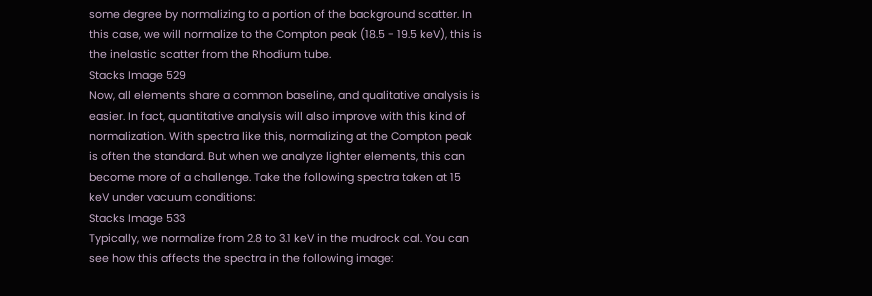some degree by normalizing to a portion of the background scatter. In this case, we will normalize to the Compton peak (18.5 - 19.5 keV), this is the inelastic scatter from the Rhodium tube.
Stacks Image 529
Now, all elements share a common baseline, and qualitative analysis is easier. In fact, quantitative analysis will also improve with this kind of normalization. With spectra like this, normalizing at the Compton peak is often the standard. But when we analyze lighter elements, this can become more of a challenge. Take the following spectra taken at 15 keV under vacuum conditions:
Stacks Image 533
Typically, we normalize from 2.8 to 3.1 keV in the mudrock cal. You can see how this affects the spectra in the following image: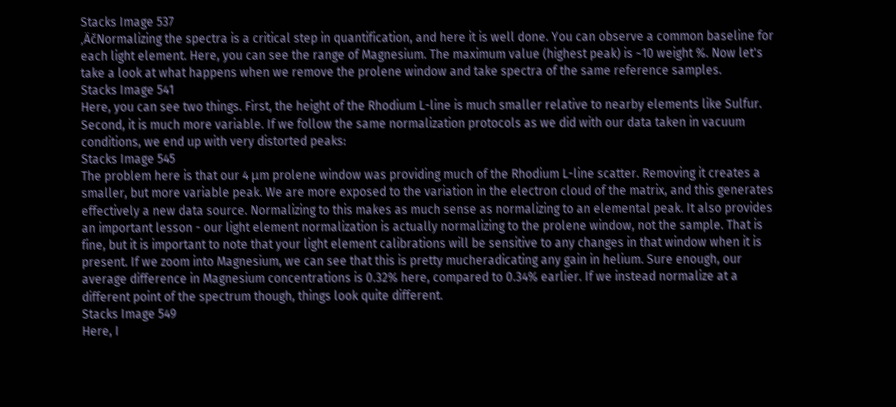Stacks Image 537
‚ÄčNormalizing the spectra is a critical step in quantification, and here it is well done. You can observe a common baseline for each light element. Here, you can see the range of Magnesium. The maximum value (highest peak) is ~10 weight %. Now let's take a look at what happens when we remove the prolene window and take spectra of the same reference samples.
Stacks Image 541
Here, you can see two things. First, the height of the Rhodium L-line is much smaller relative to nearby elements like Sulfur. Second, it is much more variable. If we follow the same normalization protocols as we did with our data taken in vacuum conditions, we end up with very distorted peaks:
Stacks Image 545
The problem here is that our 4 μm prolene window was providing much of the Rhodium L-line scatter. Removing it creates a smaller, but more variable peak. We are more exposed to the variation in the electron cloud of the matrix, and this generates effectively a new data source. Normalizing to this makes as much sense as normalizing to an elemental peak. It also provides an important lesson - our light element normalization is actually normalizing to the prolene window, not the sample. That is fine, but it is important to note that your light element calibrations will be sensitive to any changes in that window when it is present. If we zoom into Magnesium, we can see that this is pretty mucheradicating any gain in helium. Sure enough, our average difference in Magnesium concentrations is 0.32% here, compared to 0.34% earlier. If we instead normalize at a different point of the spectrum though, things look quite different.
Stacks Image 549
Here, I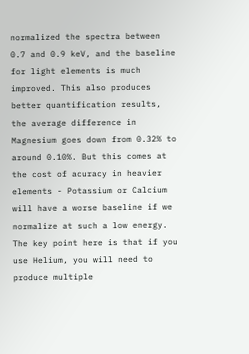normalized the spectra between 0.7 and 0.9 keV, and the baseline for light elements is much improved. This also produces better quantification results, the average difference in Magnesium goes down from 0.32% to around 0.10%. But this comes at the cost of acuracy in heavier elements - Potassium or Calcium will have a worse baseline if we normalize at such a low energy. The key point here is that if you use Helium, you will need to produce multiple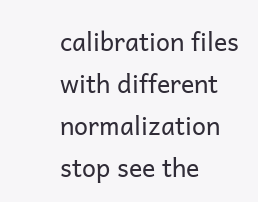calibration files with different normalization stop see the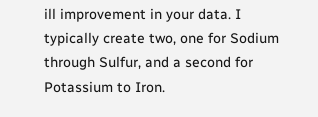ill improvement in your data. I typically create two, one for Sodium through Sulfur, and a second for Potassium to Iron.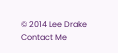© 2014 Lee Drake Contact Me